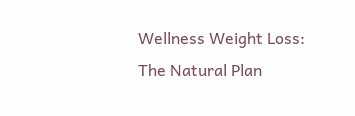Wellness Weight Loss: The Natural Plan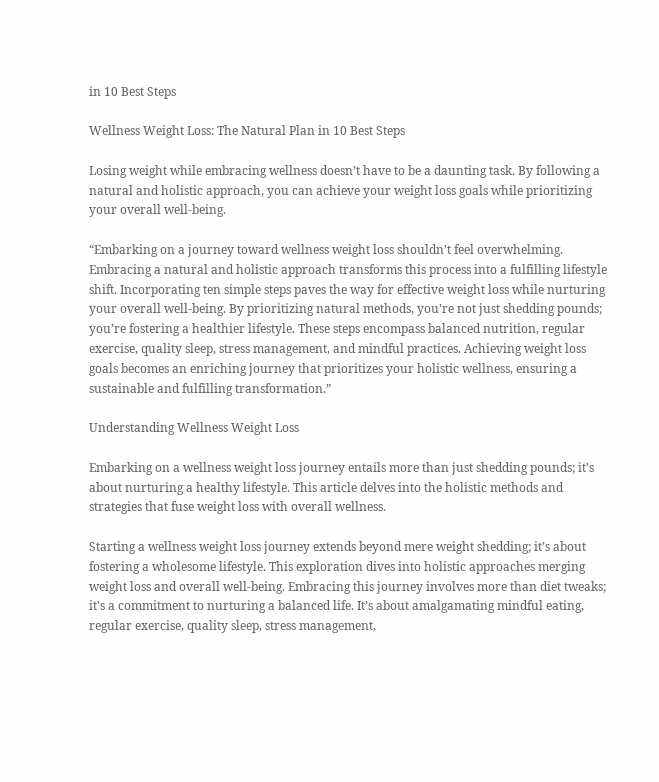in 10 Best Steps

Wellness Weight Loss: The Natural Plan in 10 Best Steps

Losing weight while embracing wellness doesn’t have to be a daunting task. By following a natural and holistic approach, you can achieve your weight loss goals while prioritizing your overall well-being.

“Embarking on a journey toward wellness weight loss shouldn’t feel overwhelming. Embracing a natural and holistic approach transforms this process into a fulfilling lifestyle shift. Incorporating ten simple steps paves the way for effective weight loss while nurturing your overall well-being. By prioritizing natural methods, you’re not just shedding pounds; you’re fostering a healthier lifestyle. These steps encompass balanced nutrition, regular exercise, quality sleep, stress management, and mindful practices. Achieving weight loss goals becomes an enriching journey that prioritizes your holistic wellness, ensuring a sustainable and fulfilling transformation.”

Understanding Wellness Weight Loss

Embarking on a wellness weight loss journey entails more than just shedding pounds; it’s about nurturing a healthy lifestyle. This article delves into the holistic methods and strategies that fuse weight loss with overall wellness.

Starting a wellness weight loss journey extends beyond mere weight shedding; it’s about fostering a wholesome lifestyle. This exploration dives into holistic approaches merging weight loss and overall well-being. Embracing this journey involves more than diet tweaks; it’s a commitment to nurturing a balanced life. It’s about amalgamating mindful eating, regular exercise, quality sleep, stress management,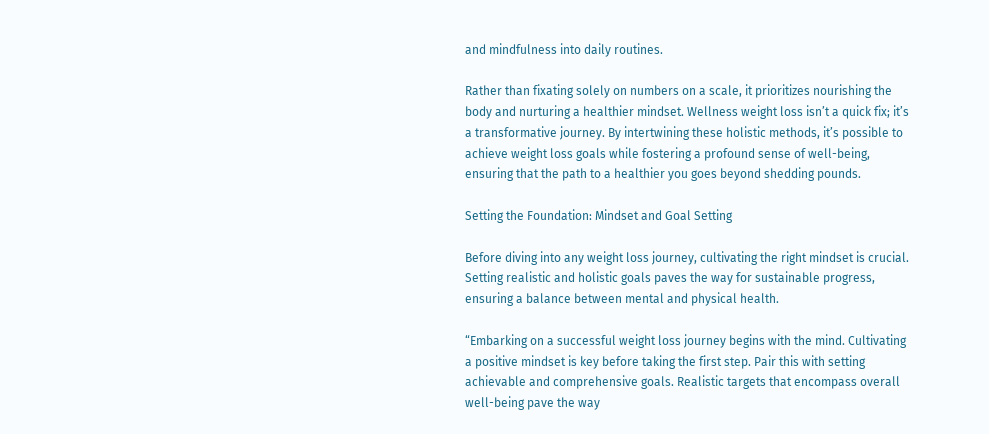and mindfulness into daily routines.

Rather than fixating solely on numbers on a scale, it prioritizes nourishing the body and nurturing a healthier mindset. Wellness weight loss isn’t a quick fix; it’s a transformative journey. By intertwining these holistic methods, it’s possible to achieve weight loss goals while fostering a profound sense of well-being, ensuring that the path to a healthier you goes beyond shedding pounds.

Setting the Foundation: Mindset and Goal Setting

Before diving into any weight loss journey, cultivating the right mindset is crucial. Setting realistic and holistic goals paves the way for sustainable progress, ensuring a balance between mental and physical health.

“Embarking on a successful weight loss journey begins with the mind. Cultivating a positive mindset is key before taking the first step. Pair this with setting achievable and comprehensive goals. Realistic targets that encompass overall well-being pave the way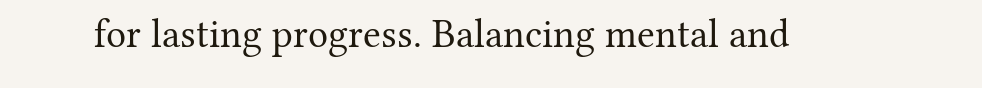for lasting progress. Balancing mental and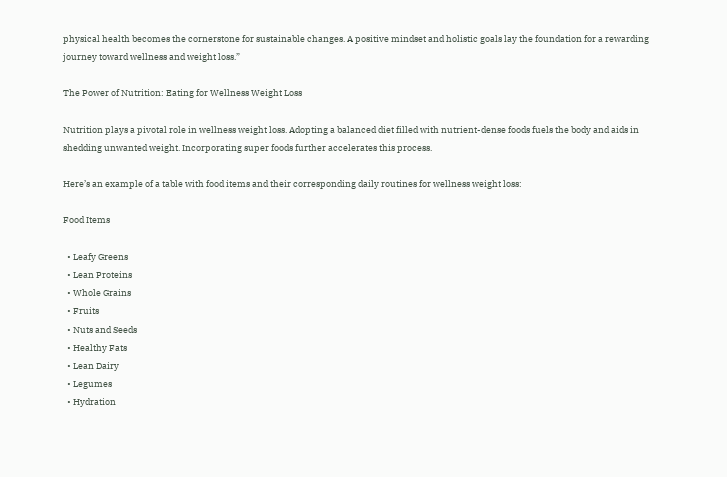physical health becomes the cornerstone for sustainable changes. A positive mindset and holistic goals lay the foundation for a rewarding journey toward wellness and weight loss.”

The Power of Nutrition: Eating for Wellness Weight Loss

Nutrition plays a pivotal role in wellness weight loss. Adopting a balanced diet filled with nutrient-dense foods fuels the body and aids in shedding unwanted weight. Incorporating super foods further accelerates this process.

Here’s an example of a table with food items and their corresponding daily routines for wellness weight loss:

Food Items

  • Leafy Greens
  • Lean Proteins
  • Whole Grains
  • Fruits
  • Nuts and Seeds
  • Healthy Fats
  • Lean Dairy
  • Legumes
  • Hydration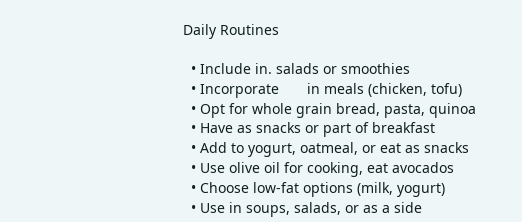Daily Routines

  • Include in. salads or smoothies
  • Incorporate       in meals (chicken, tofu)
  • Opt for whole grain bread, pasta, quinoa
  • Have as snacks or part of breakfast
  • Add to yogurt, oatmeal, or eat as snacks
  • Use olive oil for cooking, eat avocados
  • Choose low-fat options (milk, yogurt)
  • Use in soups, salads, or as a side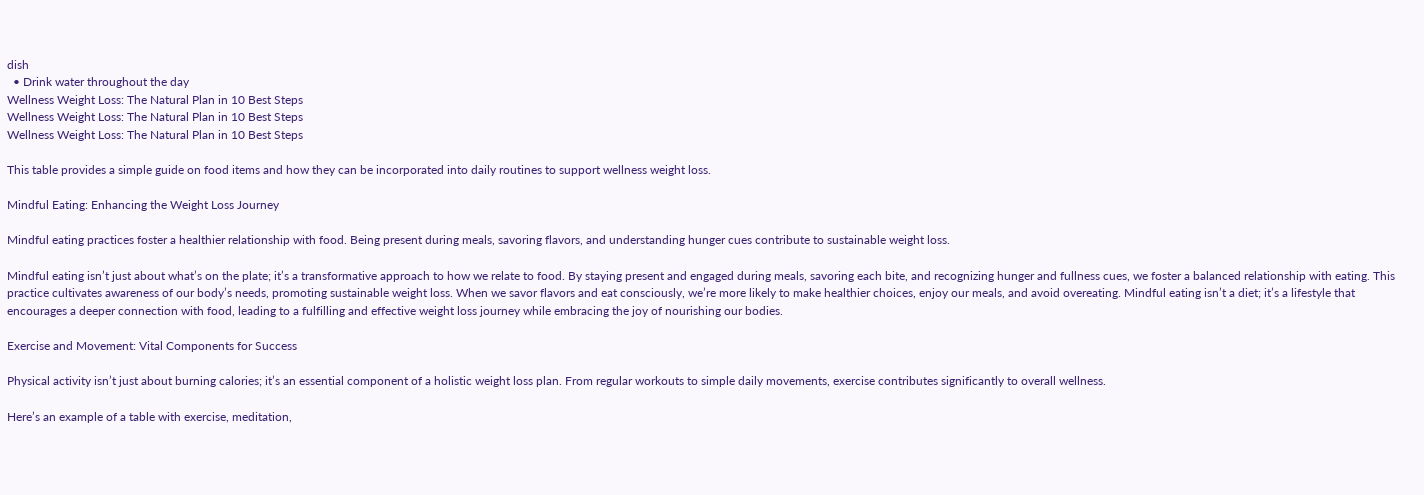dish
  • Drink water throughout the day
Wellness Weight Loss: The Natural Plan in 10 Best Steps
Wellness Weight Loss: The Natural Plan in 10 Best Steps
Wellness Weight Loss: The Natural Plan in 10 Best Steps

This table provides a simple guide on food items and how they can be incorporated into daily routines to support wellness weight loss.

Mindful Eating: Enhancing the Weight Loss Journey

Mindful eating practices foster a healthier relationship with food. Being present during meals, savoring flavors, and understanding hunger cues contribute to sustainable weight loss.

Mindful eating isn’t just about what’s on the plate; it’s a transformative approach to how we relate to food. By staying present and engaged during meals, savoring each bite, and recognizing hunger and fullness cues, we foster a balanced relationship with eating. This practice cultivates awareness of our body’s needs, promoting sustainable weight loss. When we savor flavors and eat consciously, we’re more likely to make healthier choices, enjoy our meals, and avoid overeating. Mindful eating isn’t a diet; it’s a lifestyle that encourages a deeper connection with food, leading to a fulfilling and effective weight loss journey while embracing the joy of nourishing our bodies.

Exercise and Movement: Vital Components for Success

Physical activity isn’t just about burning calories; it’s an essential component of a holistic weight loss plan. From regular workouts to simple daily movements, exercise contributes significantly to overall wellness.

Here’s an example of a table with exercise, meditation,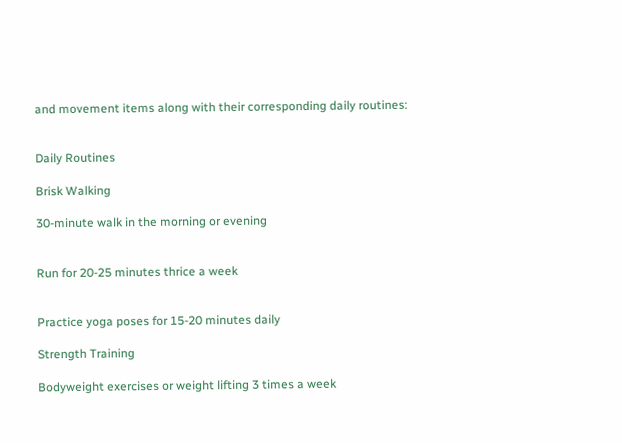and movement items along with their corresponding daily routines:


Daily Routines

Brisk Walking

30-minute walk in the morning or evening


Run for 20-25 minutes thrice a week


Practice yoga poses for 15-20 minutes daily

Strength Training

Bodyweight exercises or weight lifting 3 times a week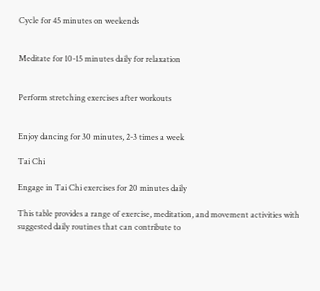Cycle for 45 minutes on weekends


Meditate for 10-15 minutes daily for relaxation


Perform stretching exercises after workouts


Enjoy dancing for 30 minutes, 2-3 times a week

Tai Chi

Engage in Tai Chi exercises for 20 minutes daily

This table provides a range of exercise, meditation, and movement activities with suggested daily routines that can contribute to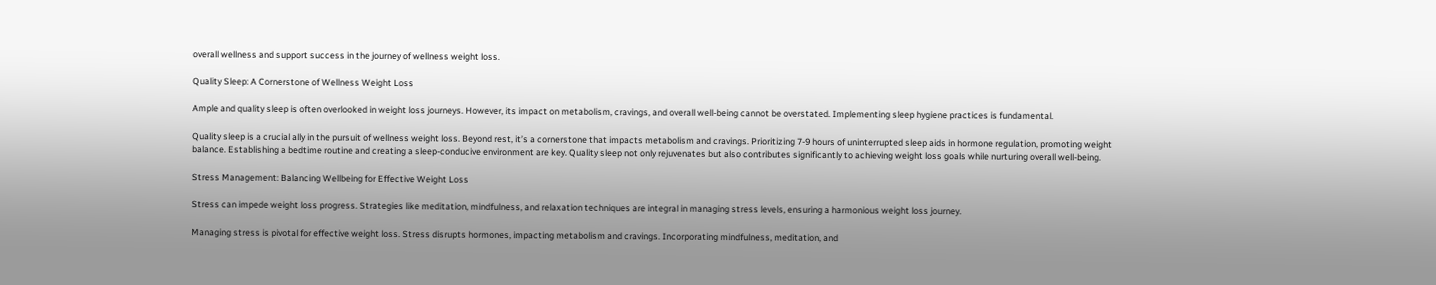overall wellness and support success in the journey of wellness weight loss.

Quality Sleep: A Cornerstone of Wellness Weight Loss

Ample and quality sleep is often overlooked in weight loss journeys. However, its impact on metabolism, cravings, and overall well-being cannot be overstated. Implementing sleep hygiene practices is fundamental.

Quality sleep is a crucial ally in the pursuit of wellness weight loss. Beyond rest, it’s a cornerstone that impacts metabolism and cravings. Prioritizing 7-9 hours of uninterrupted sleep aids in hormone regulation, promoting weight balance. Establishing a bedtime routine and creating a sleep-conducive environment are key. Quality sleep not only rejuvenates but also contributes significantly to achieving weight loss goals while nurturing overall well-being.

Stress Management: Balancing Wellbeing for Effective Weight Loss

Stress can impede weight loss progress. Strategies like meditation, mindfulness, and relaxation techniques are integral in managing stress levels, ensuring a harmonious weight loss journey.

Managing stress is pivotal for effective weight loss. Stress disrupts hormones, impacting metabolism and cravings. Incorporating mindfulness, meditation, and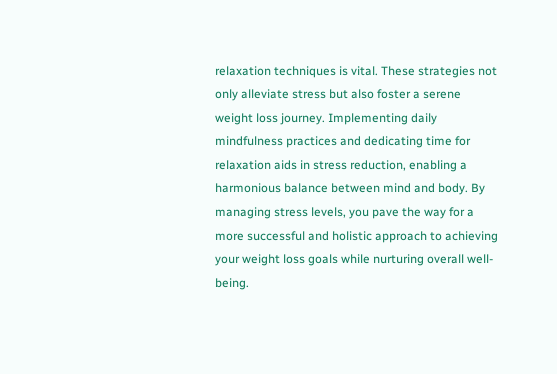relaxation techniques is vital. These strategies not only alleviate stress but also foster a serene weight loss journey. Implementing daily mindfulness practices and dedicating time for relaxation aids in stress reduction, enabling a harmonious balance between mind and body. By managing stress levels, you pave the way for a more successful and holistic approach to achieving your weight loss goals while nurturing overall well-being.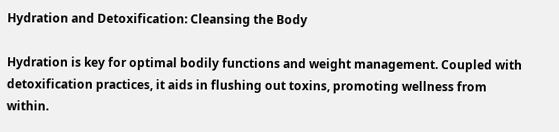Hydration and Detoxification: Cleansing the Body

Hydration is key for optimal bodily functions and weight management. Coupled with detoxification practices, it aids in flushing out toxins, promoting wellness from within.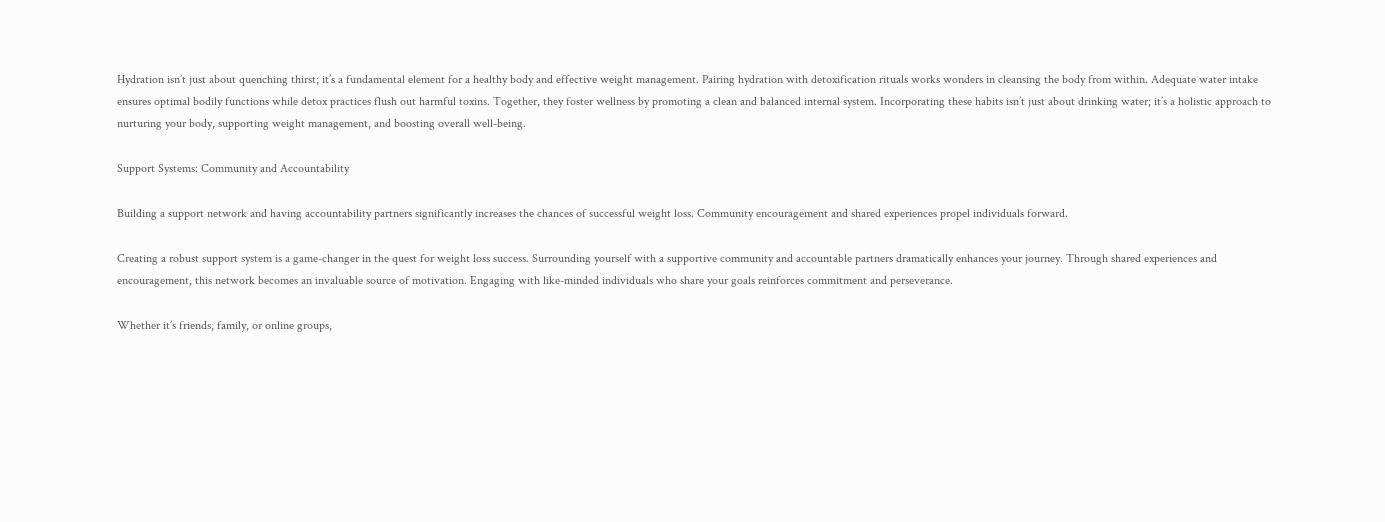Hydration isn’t just about quenching thirst; it’s a fundamental element for a healthy body and effective weight management. Pairing hydration with detoxification rituals works wonders in cleansing the body from within. Adequate water intake ensures optimal bodily functions while detox practices flush out harmful toxins. Together, they foster wellness by promoting a clean and balanced internal system. Incorporating these habits isn’t just about drinking water; it’s a holistic approach to nurturing your body, supporting weight management, and boosting overall well-being.

Support Systems: Community and Accountability

Building a support network and having accountability partners significantly increases the chances of successful weight loss. Community encouragement and shared experiences propel individuals forward.

Creating a robust support system is a game-changer in the quest for weight loss success. Surrounding yourself with a supportive community and accountable partners dramatically enhances your journey. Through shared experiences and encouragement, this network becomes an invaluable source of motivation. Engaging with like-minded individuals who share your goals reinforces commitment and perseverance.

Whether it’s friends, family, or online groups,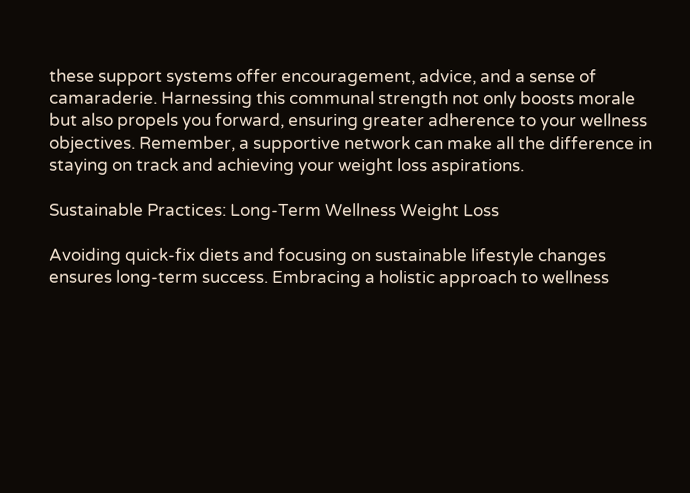these support systems offer encouragement, advice, and a sense of camaraderie. Harnessing this communal strength not only boosts morale but also propels you forward, ensuring greater adherence to your wellness objectives. Remember, a supportive network can make all the difference in staying on track and achieving your weight loss aspirations.

Sustainable Practices: Long-Term Wellness Weight Loss

Avoiding quick-fix diets and focusing on sustainable lifestyle changes ensures long-term success. Embracing a holistic approach to wellness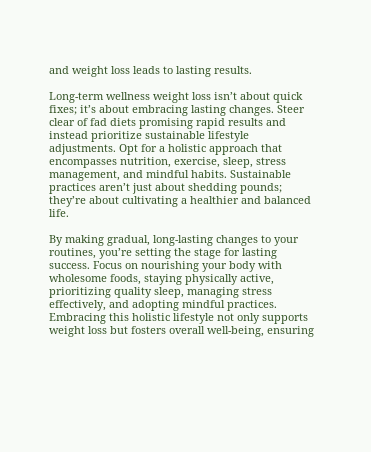and weight loss leads to lasting results.

Long-term wellness weight loss isn’t about quick fixes; it’s about embracing lasting changes. Steer clear of fad diets promising rapid results and instead prioritize sustainable lifestyle adjustments. Opt for a holistic approach that encompasses nutrition, exercise, sleep, stress management, and mindful habits. Sustainable practices aren’t just about shedding pounds; they’re about cultivating a healthier and balanced life.

By making gradual, long-lasting changes to your routines, you’re setting the stage for lasting success. Focus on nourishing your body with wholesome foods, staying physically active, prioritizing quality sleep, managing stress effectively, and adopting mindful practices. Embracing this holistic lifestyle not only supports weight loss but fosters overall well-being, ensuring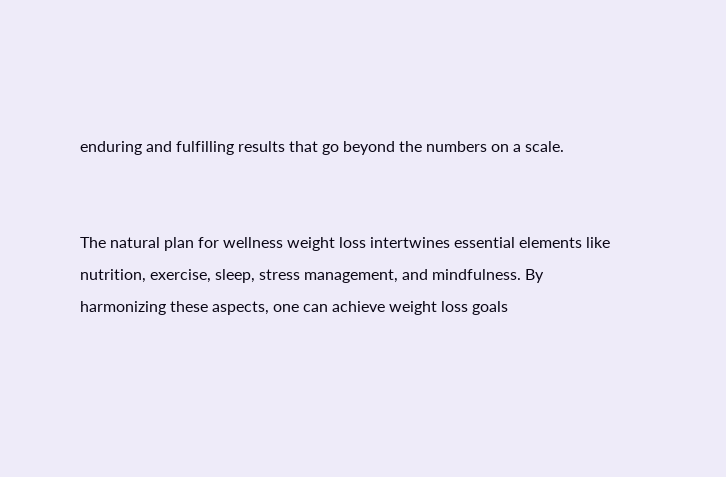enduring and fulfilling results that go beyond the numbers on a scale.


The natural plan for wellness weight loss intertwines essential elements like nutrition, exercise, sleep, stress management, and mindfulness. By harmonizing these aspects, one can achieve weight loss goals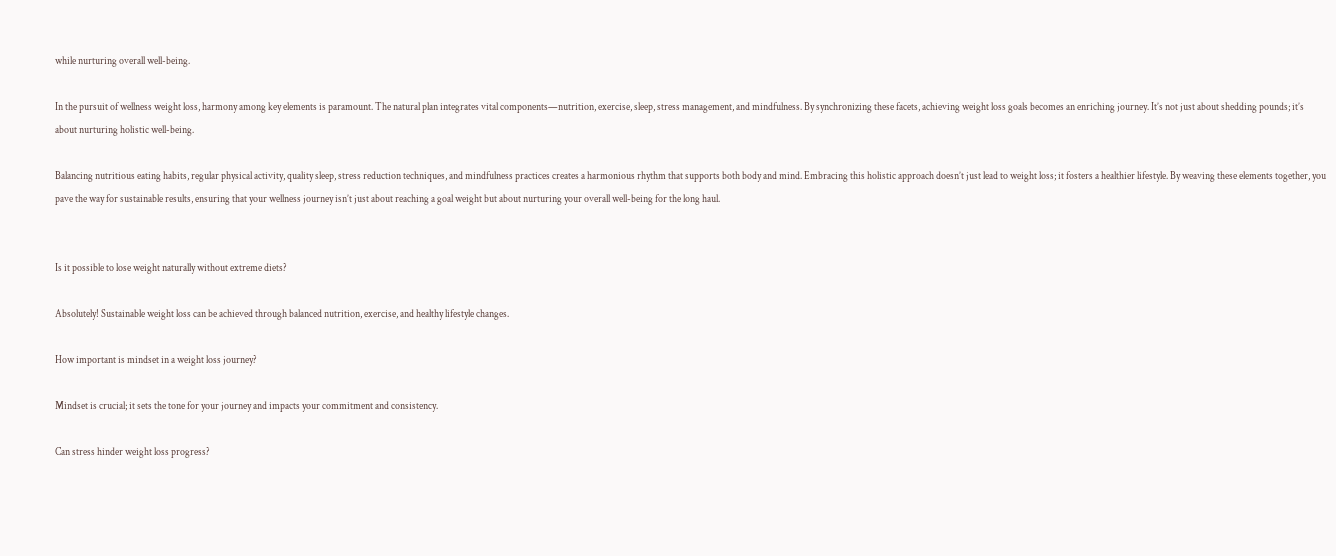while nurturing overall well-being.

In the pursuit of wellness weight loss, harmony among key elements is paramount. The natural plan integrates vital components—nutrition, exercise, sleep, stress management, and mindfulness. By synchronizing these facets, achieving weight loss goals becomes an enriching journey. It’s not just about shedding pounds; it’s about nurturing holistic well-being.

Balancing nutritious eating habits, regular physical activity, quality sleep, stress reduction techniques, and mindfulness practices creates a harmonious rhythm that supports both body and mind. Embracing this holistic approach doesn’t just lead to weight loss; it fosters a healthier lifestyle. By weaving these elements together, you pave the way for sustainable results, ensuring that your wellness journey isn’t just about reaching a goal weight but about nurturing your overall well-being for the long haul.


Is it possible to lose weight naturally without extreme diets?

Absolutely! Sustainable weight loss can be achieved through balanced nutrition, exercise, and healthy lifestyle changes.

How important is mindset in a weight loss journey?

Mindset is crucial; it sets the tone for your journey and impacts your commitment and consistency.

Can stress hinder weight loss progress?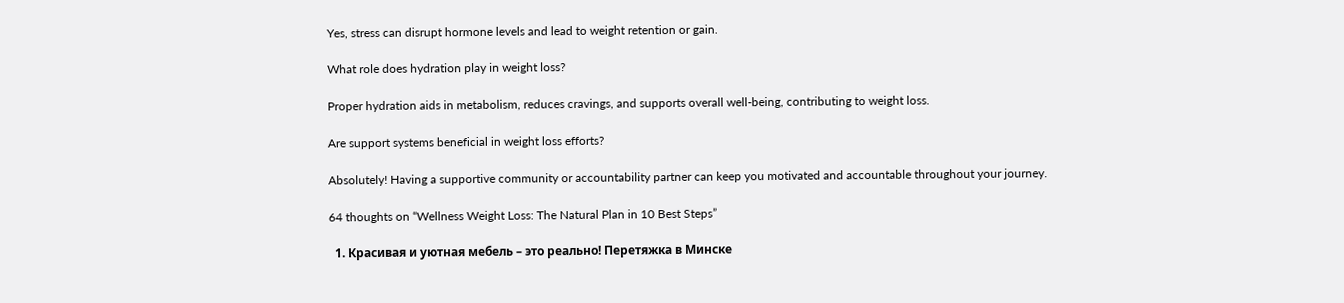Yes, stress can disrupt hormone levels and lead to weight retention or gain.

What role does hydration play in weight loss?

Proper hydration aids in metabolism, reduces cravings, and supports overall well-being, contributing to weight loss.

Are support systems beneficial in weight loss efforts?

Absolutely! Having a supportive community or accountability partner can keep you motivated and accountable throughout your journey.

64 thoughts on “Wellness Weight Loss: The Natural Plan in 10 Best Steps”

  1. Красивая и уютная мебель – это реально! Перетяжка в Минске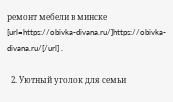ремонт мебели в минске [url=https://obivka-divana.ru/]https://obivka-divana.ru/[/url] .

  2. Уютный уголок для семьи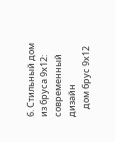6. Стильный дом из бруса 9х12: современный дизайн
    дом брус 9х12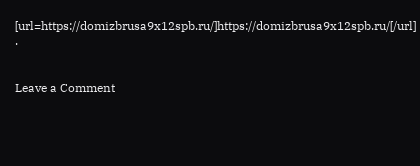[url=https://domizbrusa9x12spb.ru/]https://domizbrusa9x12spb.ru/[/url] .


Leave a Comment